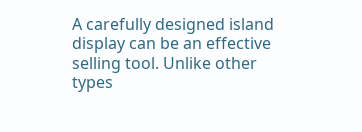A carefully designed island display can be an effective selling tool. Unlike other types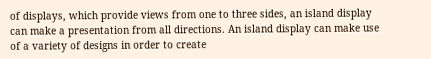of displays, which provide views from one to three sides, an island display can make a presentation from all directions. An island display can make use of a variety of designs in order to create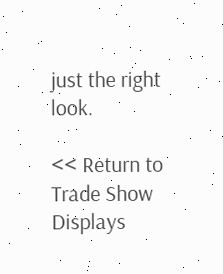just the right look.

<< Return to Trade Show Displays